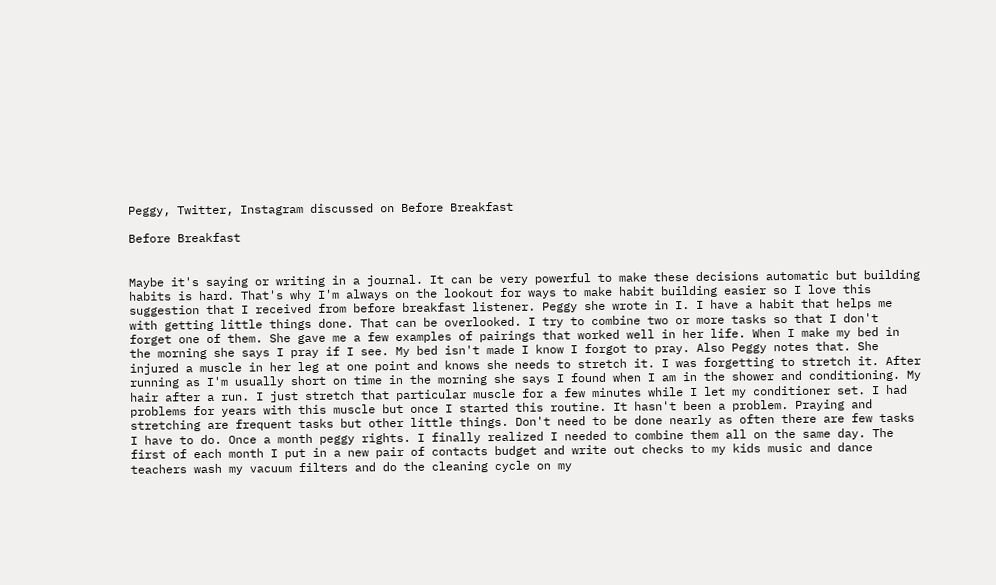Peggy, Twitter, Instagram discussed on Before Breakfast

Before Breakfast


Maybe it's saying or writing in a journal. It can be very powerful to make these decisions automatic but building habits is hard. That's why I'm always on the lookout for ways to make habit building easier so I love this suggestion that I received from before breakfast listener. Peggy she wrote in I. I have a habit that helps me with getting little things done. That can be overlooked. I try to combine two or more tasks so that I don't forget one of them. She gave me a few examples of pairings that worked well in her life. When I make my bed in the morning she says I pray if I see. My bed isn't made I know I forgot to pray. Also Peggy notes that. She injured a muscle in her leg at one point and knows she needs to stretch it. I was forgetting to stretch it. After running as I'm usually short on time in the morning she says I found when I am in the shower and conditioning. My hair after a run. I just stretch that particular muscle for a few minutes while I let my conditioner set. I had problems for years with this muscle but once I started this routine. It hasn't been a problem. Praying and stretching are frequent tasks but other little things. Don't need to be done nearly as often there are few tasks I have to do. Once a month peggy rights. I finally realized I needed to combine them all on the same day. The first of each month I put in a new pair of contacts budget and write out checks to my kids music and dance teachers wash my vacuum filters and do the cleaning cycle on my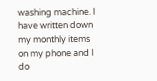washing machine. I have written down my monthly items on my phone and I do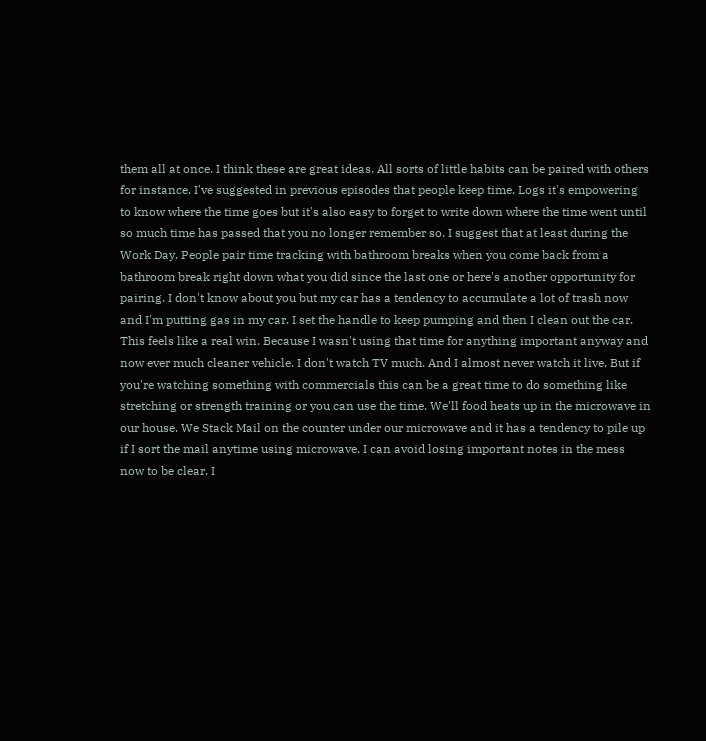them all at once. I think these are great ideas. All sorts of little habits can be paired with others for instance. I've suggested in previous episodes that people keep time. Logs it's empowering to know where the time goes but it's also easy to forget to write down where the time went until so much time has passed that you no longer remember so. I suggest that at least during the Work Day. People pair time tracking with bathroom breaks when you come back from a bathroom break right down what you did since the last one or here's another opportunity for pairing. I don't know about you but my car has a tendency to accumulate a lot of trash now and I'm putting gas in my car. I set the handle to keep pumping and then I clean out the car. This feels like a real win. Because I wasn't using that time for anything important anyway and now ever much cleaner vehicle. I don't watch TV much. And I almost never watch it live. But if you're watching something with commercials this can be a great time to do something like stretching or strength training or you can use the time. We'll food heats up in the microwave in our house. We Stack Mail on the counter under our microwave and it has a tendency to pile up if I sort the mail anytime using microwave. I can avoid losing important notes in the mess now to be clear. I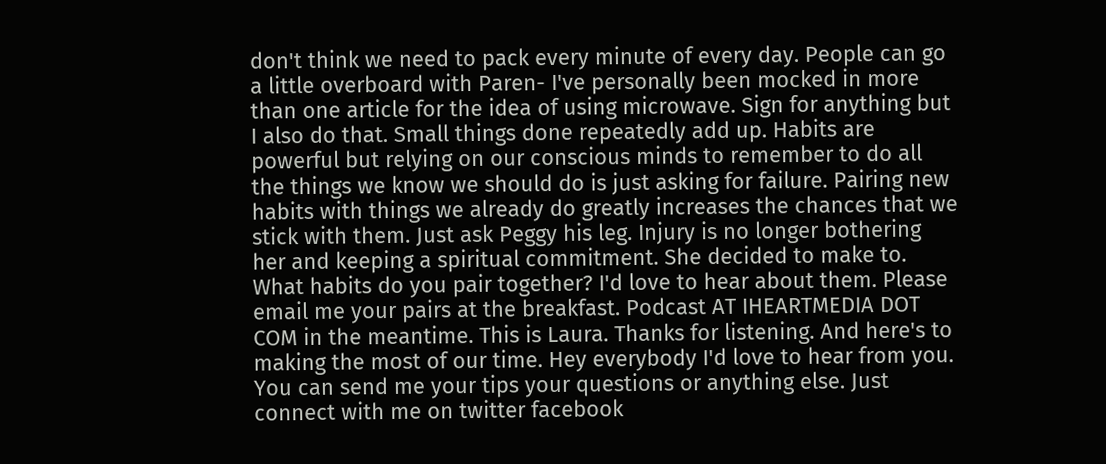don't think we need to pack every minute of every day. People can go a little overboard with Paren- I've personally been mocked in more than one article for the idea of using microwave. Sign for anything but I also do that. Small things done repeatedly add up. Habits are powerful but relying on our conscious minds to remember to do all the things we know we should do is just asking for failure. Pairing new habits with things we already do greatly increases the chances that we stick with them. Just ask Peggy his leg. Injury is no longer bothering her and keeping a spiritual commitment. She decided to make to. What habits do you pair together? I'd love to hear about them. Please email me your pairs at the breakfast. Podcast AT IHEARTMEDIA DOT COM in the meantime. This is Laura. Thanks for listening. And here's to making the most of our time. Hey everybody I'd love to hear from you. You can send me your tips your questions or anything else. Just connect with me on twitter facebook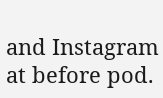and Instagram at before pod.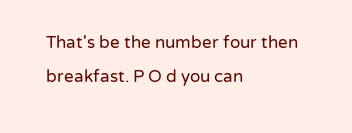That's be the number four then breakfast. P O d you can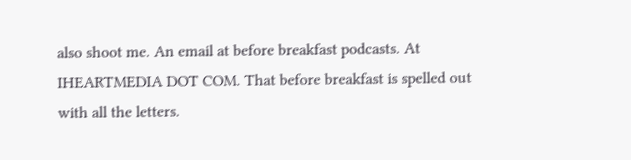also shoot me. An email at before breakfast podcasts. At IHEARTMEDIA DOT COM. That before breakfast is spelled out with all the letters.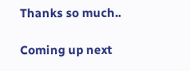Thanks so much..

Coming up next